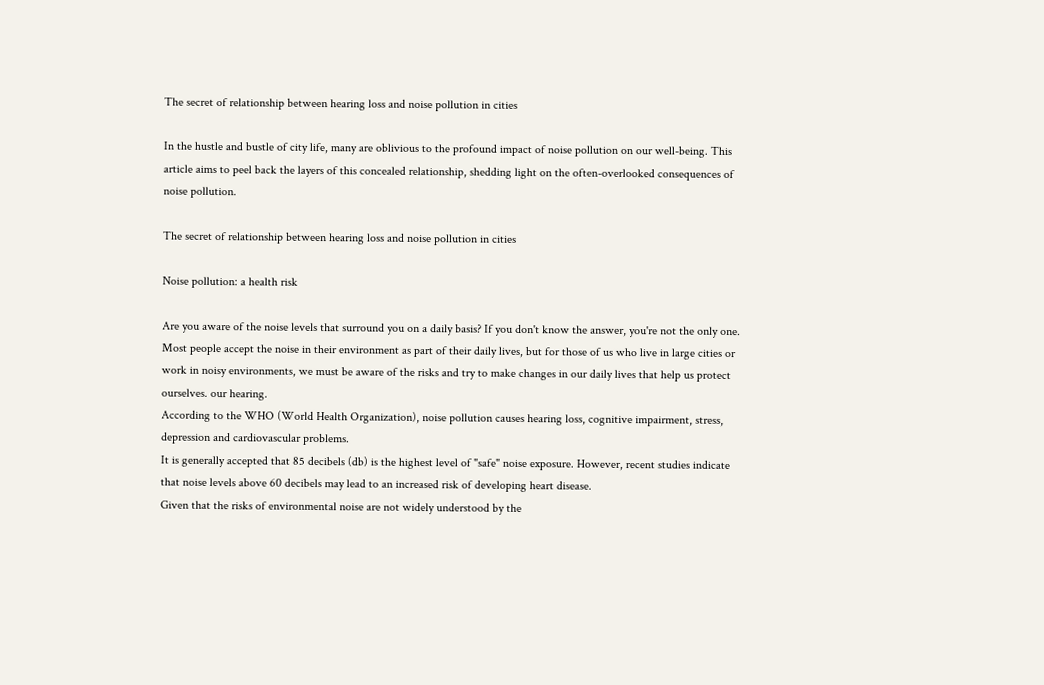The secret of relationship between hearing loss and noise pollution in cities

In the hustle and bustle of city life, many are oblivious to the profound impact of noise pollution on our well-being. This article aims to peel back the layers of this concealed relationship, shedding light on the often-overlooked consequences of noise pollution.

The secret of relationship between hearing loss and noise pollution in cities

Noise pollution: a health risk

Are you aware of the noise levels that surround you on a daily basis? If you don't know the answer, you're not the only one.
Most people accept the noise in their environment as part of their daily lives, but for those of us who live in large cities or work in noisy environments, we must be aware of the risks and try to make changes in our daily lives that help us protect ourselves. our hearing.
According to the WHO (World Health Organization), noise pollution causes hearing loss, cognitive impairment, stress, depression and cardiovascular problems.
It is generally accepted that 85 decibels (db) is the highest level of "safe" noise exposure. However, recent studies indicate that noise levels above 60 decibels may lead to an increased risk of developing heart disease.
Given that the risks of environmental noise are not widely understood by the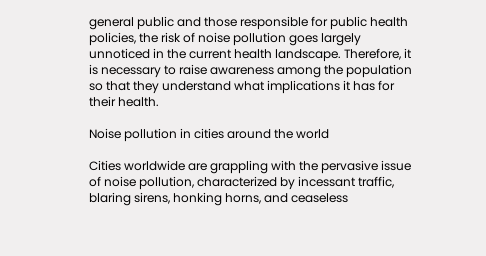general public and those responsible for public health policies, the risk of noise pollution goes largely unnoticed in the current health landscape. Therefore, it is necessary to raise awareness among the population so that they understand what implications it has for their health.

Noise pollution in cities around the world

Cities worldwide are grappling with the pervasive issue of noise pollution, characterized by incessant traffic, blaring sirens, honking horns, and ceaseless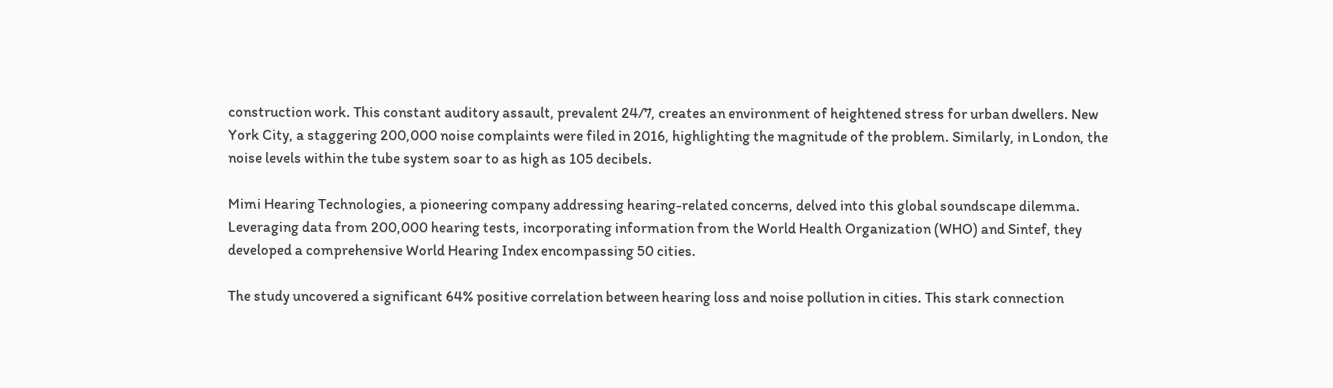construction work. This constant auditory assault, prevalent 24/7, creates an environment of heightened stress for urban dwellers. New York City, a staggering 200,000 noise complaints were filed in 2016, highlighting the magnitude of the problem. Similarly, in London, the noise levels within the tube system soar to as high as 105 decibels.

Mimi Hearing Technologies, a pioneering company addressing hearing-related concerns, delved into this global soundscape dilemma. Leveraging data from 200,000 hearing tests, incorporating information from the World Health Organization (WHO) and Sintef, they developed a comprehensive World Hearing Index encompassing 50 cities.

The study uncovered a significant 64% positive correlation between hearing loss and noise pollution in cities. This stark connection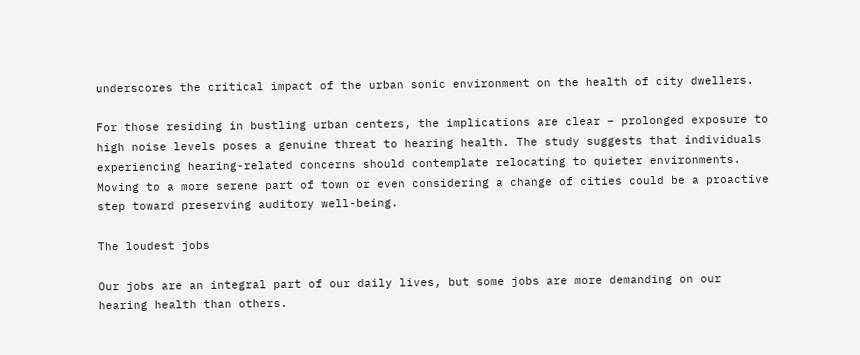underscores the critical impact of the urban sonic environment on the health of city dwellers.

For those residing in bustling urban centers, the implications are clear – prolonged exposure to high noise levels poses a genuine threat to hearing health. The study suggests that individuals experiencing hearing-related concerns should contemplate relocating to quieter environments. Moving to a more serene part of town or even considering a change of cities could be a proactive step toward preserving auditory well-being.

The loudest jobs

Our jobs are an integral part of our daily lives, but some jobs are more demanding on our hearing health than others.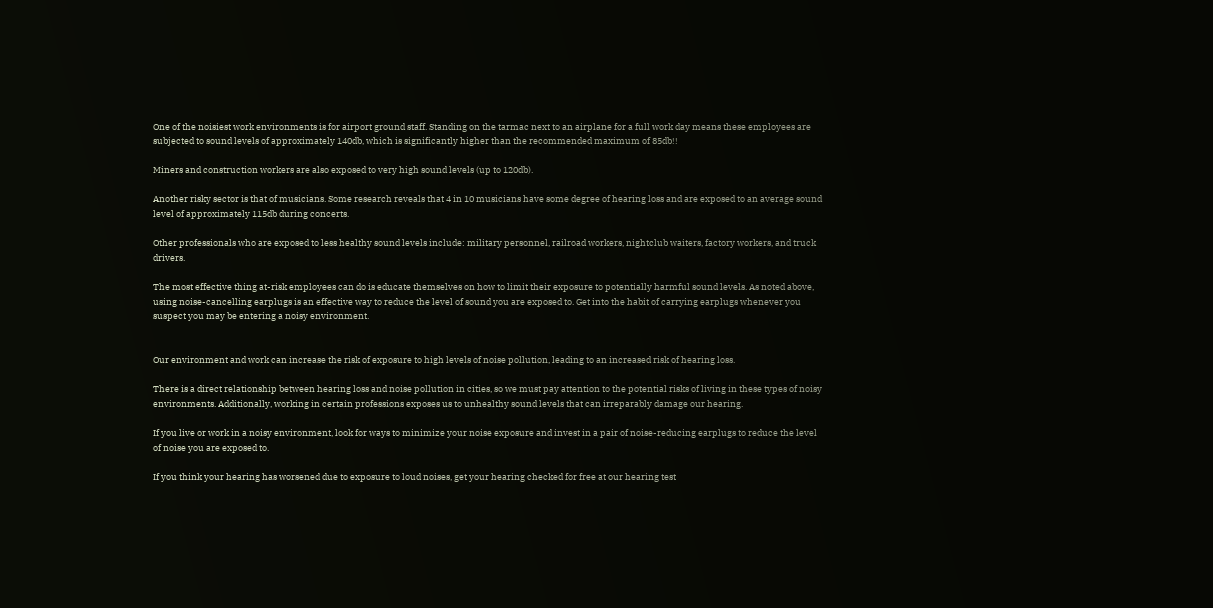One of the noisiest work environments is for airport ground staff. Standing on the tarmac next to an airplane for a full work day means these employees are subjected to sound levels of approximately 140db, which is significantly higher than the recommended maximum of 85db!!

Miners and construction workers are also exposed to very high sound levels (up to 120db).

Another risky sector is that of musicians. Some research reveals that 4 in 10 musicians have some degree of hearing loss and are exposed to an average sound level of approximately 115db during concerts.

Other professionals who are exposed to less healthy sound levels include: military personnel, railroad workers, nightclub waiters, factory workers, and truck drivers.

The most effective thing at-risk employees can do is educate themselves on how to limit their exposure to potentially harmful sound levels. As noted above, using noise-cancelling earplugs is an effective way to reduce the level of sound you are exposed to. Get into the habit of carrying earplugs whenever you suspect you may be entering a noisy environment.


Our environment and work can increase the risk of exposure to high levels of noise pollution, leading to an increased risk of hearing loss.

There is a direct relationship between hearing loss and noise pollution in cities, so we must pay attention to the potential risks of living in these types of noisy environments. Additionally, working in certain professions exposes us to unhealthy sound levels that can irreparably damage our hearing.

If you live or work in a noisy environment, look for ways to minimize your noise exposure and invest in a pair of noise-reducing earplugs to reduce the level of noise you are exposed to.

If you think your hearing has worsened due to exposure to loud noises, get your hearing checked for free at our hearing test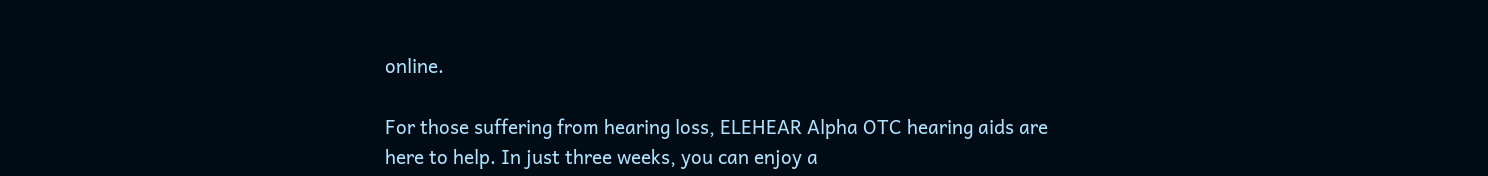online.

For those suffering from hearing loss, ELEHEAR Alpha OTC hearing aids are here to help. In just three weeks, you can enjoy a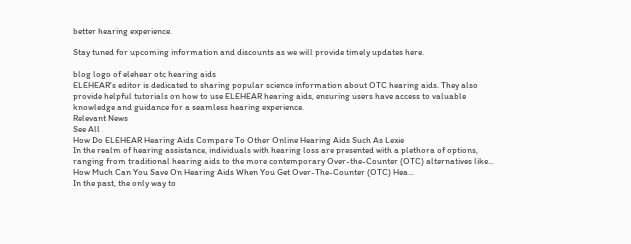better hearing experience.

Stay tuned for upcoming information and discounts as we will provide timely updates here.

blog logo of elehear otc hearing aids
ELEHEAR's editor is dedicated to sharing popular science information about OTC hearing aids. They also provide helpful tutorials on how to use ELEHEAR hearing aids, ensuring users have access to valuable knowledge and guidance for a seamless hearing experience.
Relevant News
See All
How Do ELEHEAR Hearing Aids Compare To Other Online Hearing Aids Such As Lexie
In the realm of hearing assistance, individuals with hearing loss are presented with a plethora of options, ranging from traditional hearing aids to the more contemporary Over-the-Counter (OTC) alternatives like...
How Much Can You Save On Hearing Aids When You Get Over-The-Counter (OTC) Hea...
In the past, the only way to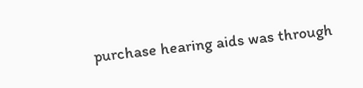purchase hearing aids was through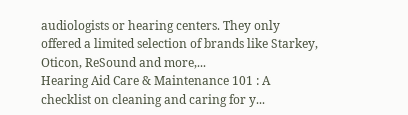audiologists or hearing centers. They only offered a limited selection of brands like Starkey, Oticon, ReSound and more,...
Hearing Aid Care & Maintenance 101 : A checklist on cleaning and caring for y...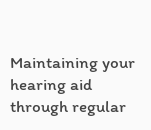Maintaining your hearing aid through regular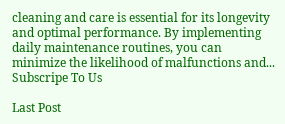cleaning and care is essential for its longevity and optimal performance. By implementing daily maintenance routines, you can minimize the likelihood of malfunctions and...
Subscripe To Us

Last Post